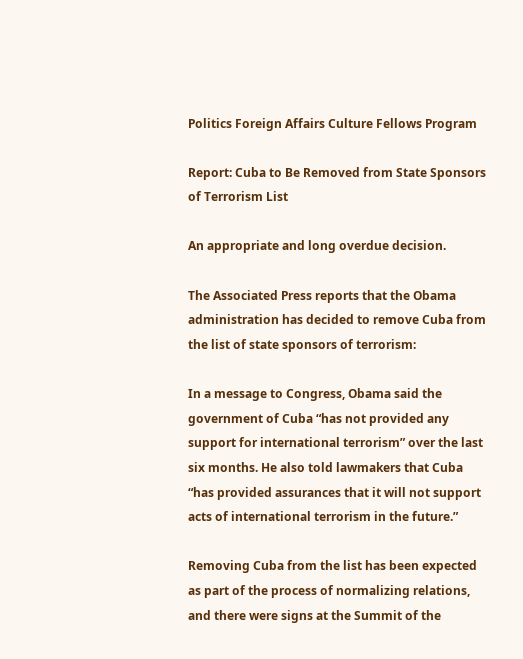Politics Foreign Affairs Culture Fellows Program

Report: Cuba to Be Removed from State Sponsors of Terrorism List

An appropriate and long overdue decision.

The Associated Press reports that the Obama administration has decided to remove Cuba from the list of state sponsors of terrorism:

In a message to Congress, Obama said the government of Cuba “has not provided any support for international terrorism” over the last six months. He also told lawmakers that Cuba “has provided assurances that it will not support acts of international terrorism in the future.”

Removing Cuba from the list has been expected as part of the process of normalizing relations, and there were signs at the Summit of the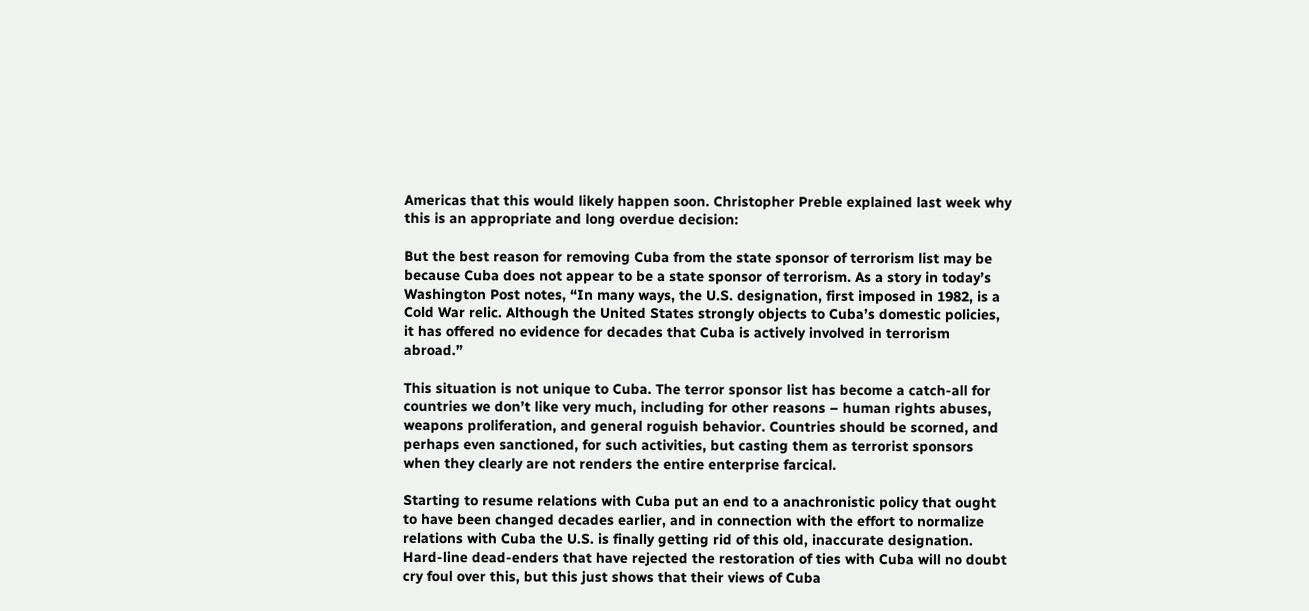Americas that this would likely happen soon. Christopher Preble explained last week why this is an appropriate and long overdue decision:

But the best reason for removing Cuba from the state sponsor of terrorism list may be because Cuba does not appear to be a state sponsor of terrorism. As a story in today’s Washington Post notes, “In many ways, the U.S. designation, first imposed in 1982, is a Cold War relic. Although the United States strongly objects to Cuba’s domestic policies, it has offered no evidence for decades that Cuba is actively involved in terrorism abroad.”

This situation is not unique to Cuba. The terror sponsor list has become a catch-all for countries we don’t like very much, including for other reasons – human rights abuses, weapons proliferation, and general roguish behavior. Countries should be scorned, and perhaps even sanctioned, for such activities, but casting them as terrorist sponsors when they clearly are not renders the entire enterprise farcical.

Starting to resume relations with Cuba put an end to a anachronistic policy that ought to have been changed decades earlier, and in connection with the effort to normalize relations with Cuba the U.S. is finally getting rid of this old, inaccurate designation. Hard-line dead-enders that have rejected the restoration of ties with Cuba will no doubt cry foul over this, but this just shows that their views of Cuba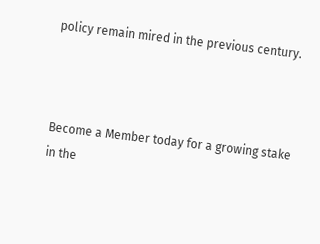policy remain mired in the previous century.



Become a Member today for a growing stake in the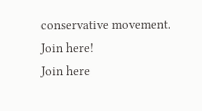conservative movement.
Join here!
Join here